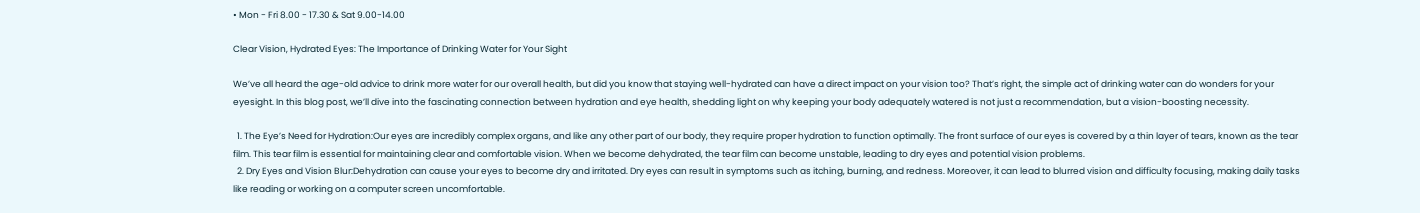• Mon - Fri 8.00 - 17.30 & Sat 9.00-14.00

Clear Vision, Hydrated Eyes: The Importance of Drinking Water for Your Sight

We’ve all heard the age-old advice to drink more water for our overall health, but did you know that staying well-hydrated can have a direct impact on your vision too? That’s right, the simple act of drinking water can do wonders for your eyesight. In this blog post, we’ll dive into the fascinating connection between hydration and eye health, shedding light on why keeping your body adequately watered is not just a recommendation, but a vision-boosting necessity.

  1. The Eye’s Need for Hydration:Our eyes are incredibly complex organs, and like any other part of our body, they require proper hydration to function optimally. The front surface of our eyes is covered by a thin layer of tears, known as the tear film. This tear film is essential for maintaining clear and comfortable vision. When we become dehydrated, the tear film can become unstable, leading to dry eyes and potential vision problems.
  2. Dry Eyes and Vision Blur:Dehydration can cause your eyes to become dry and irritated. Dry eyes can result in symptoms such as itching, burning, and redness. Moreover, it can lead to blurred vision and difficulty focusing, making daily tasks like reading or working on a computer screen uncomfortable.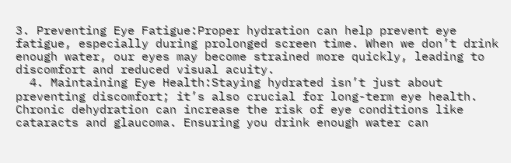3. Preventing Eye Fatigue:Proper hydration can help prevent eye fatigue, especially during prolonged screen time. When we don’t drink enough water, our eyes may become strained more quickly, leading to discomfort and reduced visual acuity.
  4. Maintaining Eye Health:Staying hydrated isn’t just about preventing discomfort; it’s also crucial for long-term eye health. Chronic dehydration can increase the risk of eye conditions like cataracts and glaucoma. Ensuring you drink enough water can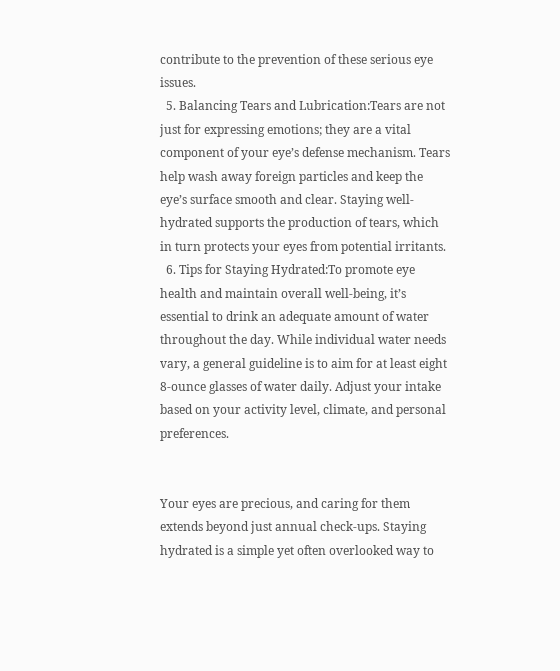contribute to the prevention of these serious eye issues.
  5. Balancing Tears and Lubrication:Tears are not just for expressing emotions; they are a vital component of your eye’s defense mechanism. Tears help wash away foreign particles and keep the eye’s surface smooth and clear. Staying well-hydrated supports the production of tears, which in turn protects your eyes from potential irritants.
  6. Tips for Staying Hydrated:To promote eye health and maintain overall well-being, it’s essential to drink an adequate amount of water throughout the day. While individual water needs vary, a general guideline is to aim for at least eight 8-ounce glasses of water daily. Adjust your intake based on your activity level, climate, and personal preferences.


Your eyes are precious, and caring for them extends beyond just annual check-ups. Staying hydrated is a simple yet often overlooked way to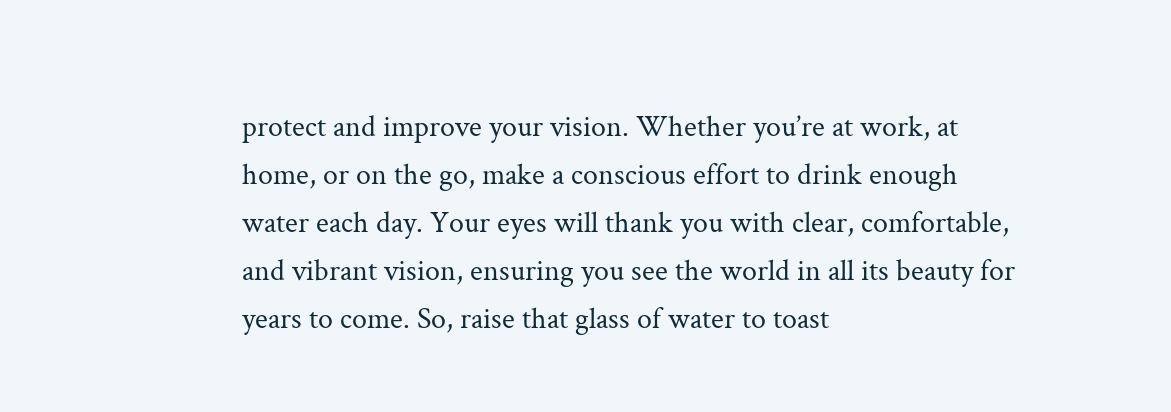protect and improve your vision. Whether you’re at work, at home, or on the go, make a conscious effort to drink enough water each day. Your eyes will thank you with clear, comfortable, and vibrant vision, ensuring you see the world in all its beauty for years to come. So, raise that glass of water to toast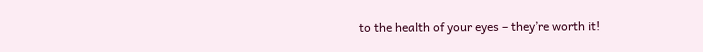to the health of your eyes – they’re worth it!